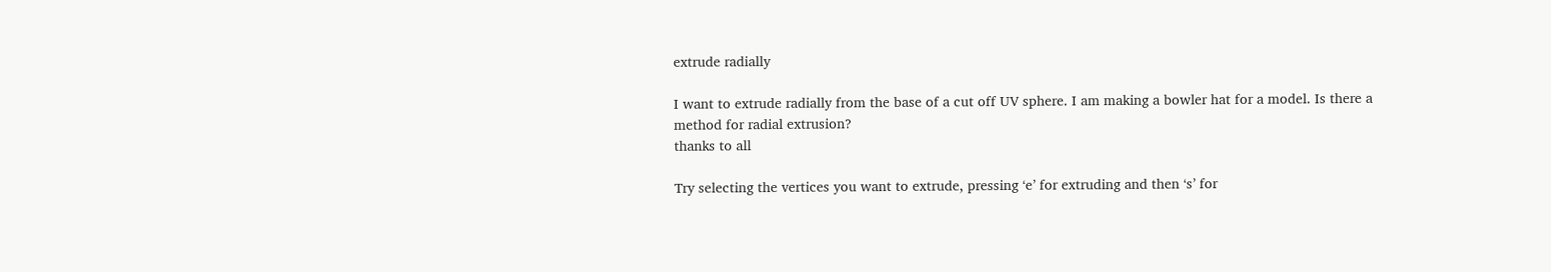extrude radially

I want to extrude radially from the base of a cut off UV sphere. I am making a bowler hat for a model. Is there a method for radial extrusion?
thanks to all

Try selecting the vertices you want to extrude, pressing ‘e’ for extruding and then ‘s’ for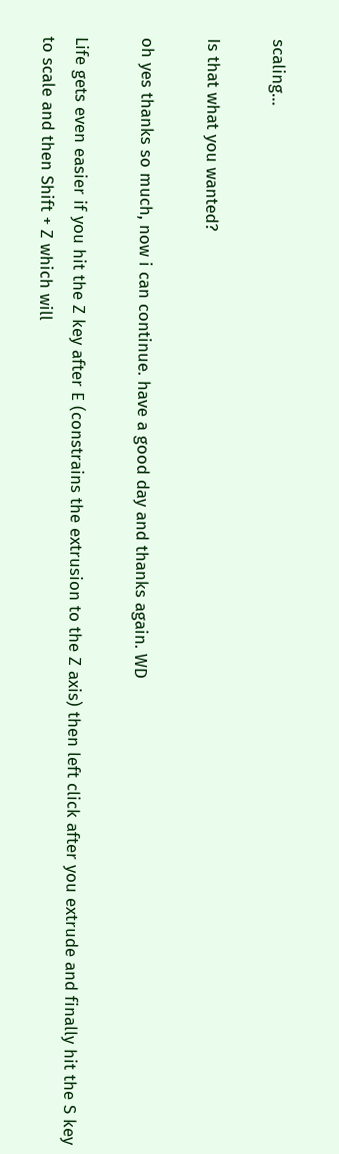scaling…

Is that what you wanted?

oh yes thanks so much, now i can continue. have a good day and thanks again. WD

Life gets even easier if you hit the Z key after E (constrains the extrusion to the Z axis) then left click after you extrude and finally hit the S key to scale and then Shift + Z which will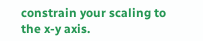constrain your scaling to the x-y axis.